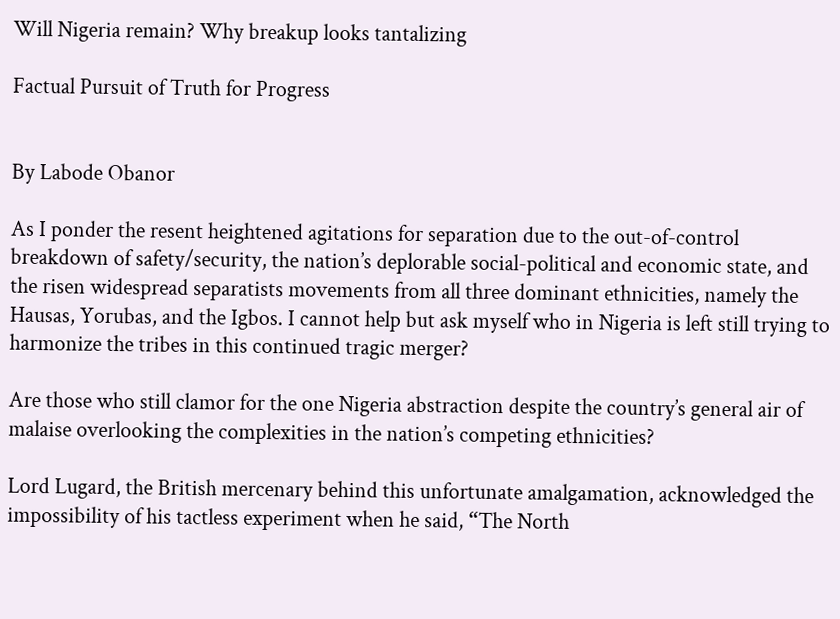Will Nigeria remain? Why breakup looks tantalizing

Factual Pursuit of Truth for Progress


By Labode Obanor

As I ponder the resent heightened agitations for separation due to the out-of-control breakdown of safety/security, the nation’s deplorable social-political and economic state, and the risen widespread separatists movements from all three dominant ethnicities, namely the Hausas, Yorubas, and the Igbos. I cannot help but ask myself who in Nigeria is left still trying to harmonize the tribes in this continued tragic merger?

Are those who still clamor for the one Nigeria abstraction despite the country’s general air of malaise overlooking the complexities in the nation’s competing ethnicities?

Lord Lugard, the British mercenary behind this unfortunate amalgamation, acknowledged the impossibility of his tactless experiment when he said, “The North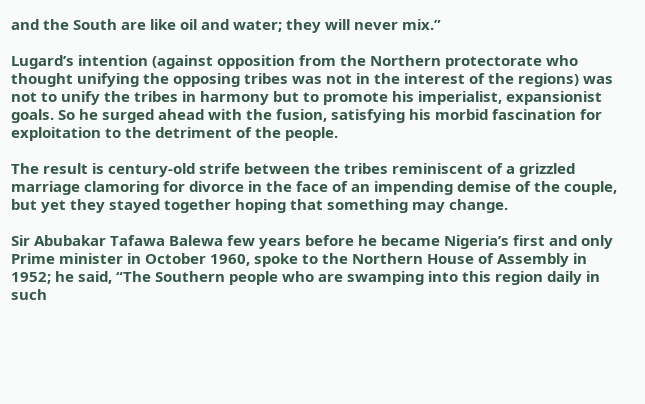and the South are like oil and water; they will never mix.”

Lugard’s intention (against opposition from the Northern protectorate who thought unifying the opposing tribes was not in the interest of the regions) was not to unify the tribes in harmony but to promote his imperialist, expansionist goals. So he surged ahead with the fusion, satisfying his morbid fascination for exploitation to the detriment of the people.

The result is century-old strife between the tribes reminiscent of a grizzled marriage clamoring for divorce in the face of an impending demise of the couple, but yet they stayed together hoping that something may change.

Sir Abubakar Tafawa Balewa few years before he became Nigeria’s first and only Prime minister in October 1960, spoke to the Northern House of Assembly in 1952; he said, “The Southern people who are swamping into this region daily in such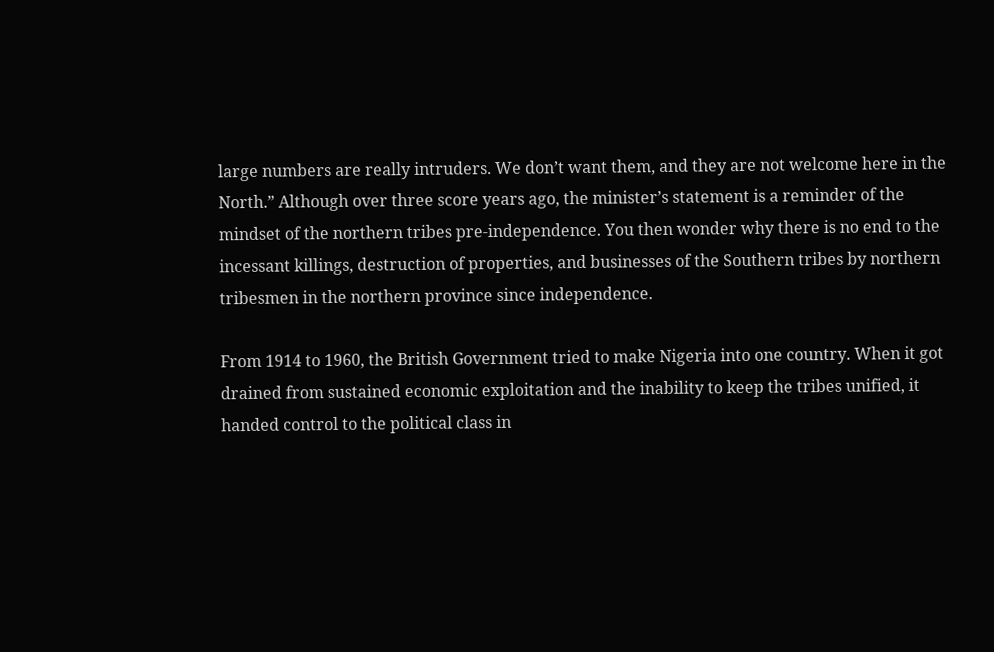large numbers are really intruders. We don’t want them, and they are not welcome here in the North.” Although over three score years ago, the minister’s statement is a reminder of the mindset of the northern tribes pre-independence. You then wonder why there is no end to the incessant killings, destruction of properties, and businesses of the Southern tribes by northern tribesmen in the northern province since independence.

From 1914 to 1960, the British Government tried to make Nigeria into one country. When it got drained from sustained economic exploitation and the inability to keep the tribes unified, it handed control to the political class in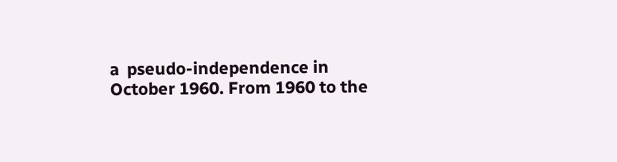a  pseudo-independence in October 1960. From 1960 to the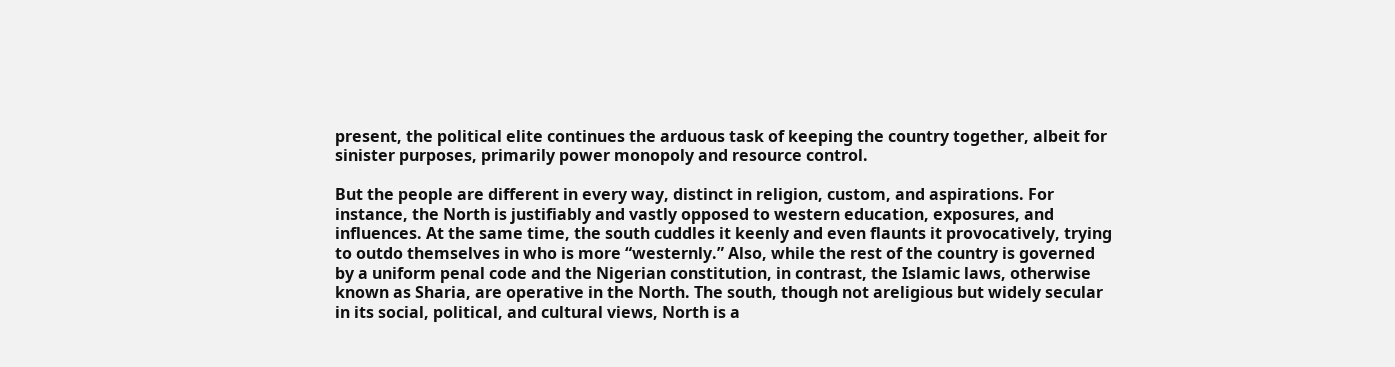present, the political elite continues the arduous task of keeping the country together, albeit for sinister purposes, primarily power monopoly and resource control.

But the people are different in every way, distinct in religion, custom, and aspirations. For instance, the North is justifiably and vastly opposed to western education, exposures, and influences. At the same time, the south cuddles it keenly and even flaunts it provocatively, trying to outdo themselves in who is more “westernly.” Also, while the rest of the country is governed by a uniform penal code and the Nigerian constitution, in contrast, the Islamic laws, otherwise known as Sharia, are operative in the North. The south, though not areligious but widely secular in its social, political, and cultural views, North is a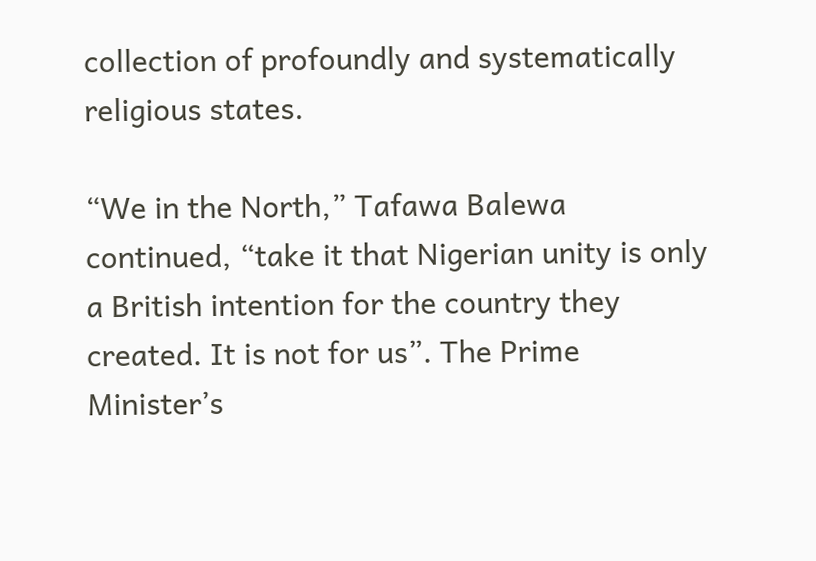collection of profoundly and systematically religious states.

“We in the North,” Tafawa Balewa continued, “take it that Nigerian unity is only a British intention for the country they created. It is not for us”. The Prime Minister’s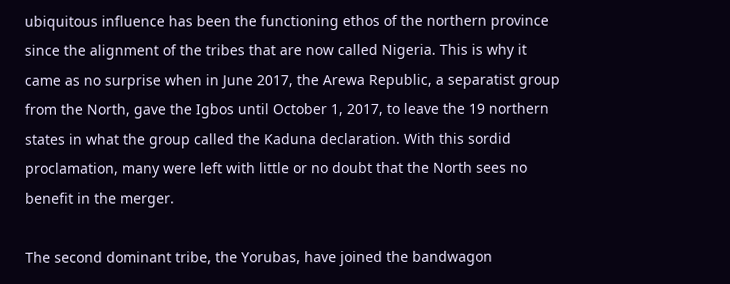ubiquitous influence has been the functioning ethos of the northern province since the alignment of the tribes that are now called Nigeria. This is why it came as no surprise when in June 2017, the Arewa Republic, a separatist group from the North, gave the Igbos until October 1, 2017, to leave the 19 northern states in what the group called the Kaduna declaration. With this sordid proclamation, many were left with little or no doubt that the North sees no benefit in the merger.

The second dominant tribe, the Yorubas, have joined the bandwagon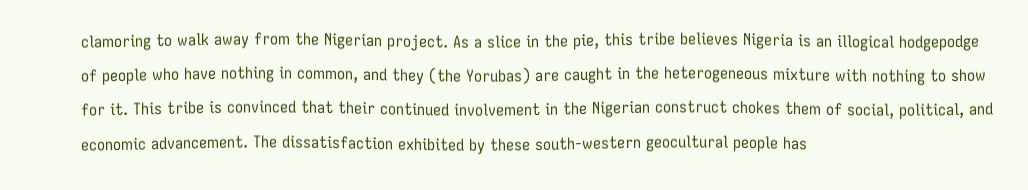clamoring to walk away from the Nigerian project. As a slice in the pie, this tribe believes Nigeria is an illogical hodgepodge of people who have nothing in common, and they (the Yorubas) are caught in the heterogeneous mixture with nothing to show for it. This tribe is convinced that their continued involvement in the Nigerian construct chokes them of social, political, and economic advancement. The dissatisfaction exhibited by these south-western geocultural people has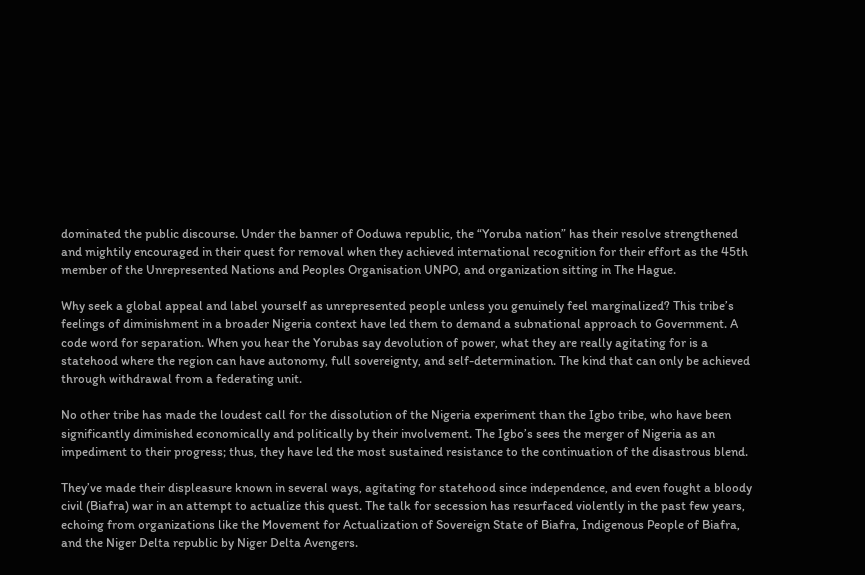dominated the public discourse. Under the banner of Ooduwa republic, the “Yoruba nation” has their resolve strengthened and mightily encouraged in their quest for removal when they achieved international recognition for their effort as the 45th member of the Unrepresented Nations and Peoples Organisation UNPO, and organization sitting in The Hague.

Why seek a global appeal and label yourself as unrepresented people unless you genuinely feel marginalized? This tribe’s feelings of diminishment in a broader Nigeria context have led them to demand a subnational approach to Government. A code word for separation. When you hear the Yorubas say devolution of power, what they are really agitating for is a statehood where the region can have autonomy, full sovereignty, and self-determination. The kind that can only be achieved through withdrawal from a federating unit.

No other tribe has made the loudest call for the dissolution of the Nigeria experiment than the Igbo tribe, who have been significantly diminished economically and politically by their involvement. The Igbo’s sees the merger of Nigeria as an impediment to their progress; thus, they have led the most sustained resistance to the continuation of the disastrous blend.

They’ve made their displeasure known in several ways, agitating for statehood since independence, and even fought a bloody civil (Biafra) war in an attempt to actualize this quest. The talk for secession has resurfaced violently in the past few years, echoing from organizations like the Movement for Actualization of Sovereign State of Biafra, Indigenous People of Biafra, and the Niger Delta republic by Niger Delta Avengers.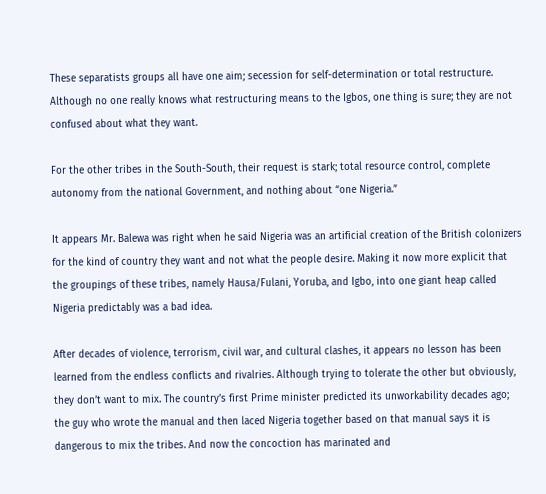These separatists groups all have one aim; secession for self-determination or total restructure. Although no one really knows what restructuring means to the Igbos, one thing is sure; they are not confused about what they want.

For the other tribes in the South-South, their request is stark; total resource control, complete autonomy from the national Government, and nothing about “one Nigeria.”

It appears Mr. Balewa was right when he said Nigeria was an artificial creation of the British colonizers for the kind of country they want and not what the people desire. Making it now more explicit that the groupings of these tribes, namely Hausa/Fulani, Yoruba, and Igbo, into one giant heap called Nigeria predictably was a bad idea.

After decades of violence, terrorism, civil war, and cultural clashes, it appears no lesson has been learned from the endless conflicts and rivalries. Although trying to tolerate the other but obviously, they don’t want to mix. The country’s first Prime minister predicted its unworkability decades ago; the guy who wrote the manual and then laced Nigeria together based on that manual says it is dangerous to mix the tribes. And now the concoction has marinated and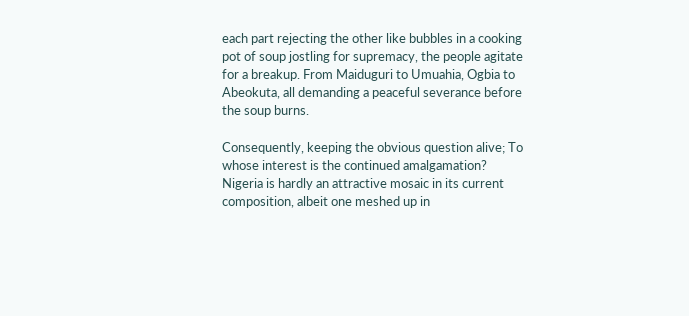each part rejecting the other like bubbles in a cooking pot of soup jostling for supremacy, the people agitate for a breakup. From Maiduguri to Umuahia, Ogbia to Abeokuta, all demanding a peaceful severance before the soup burns.

Consequently, keeping the obvious question alive; To whose interest is the continued amalgamation? Nigeria is hardly an attractive mosaic in its current composition, albeit one meshed up in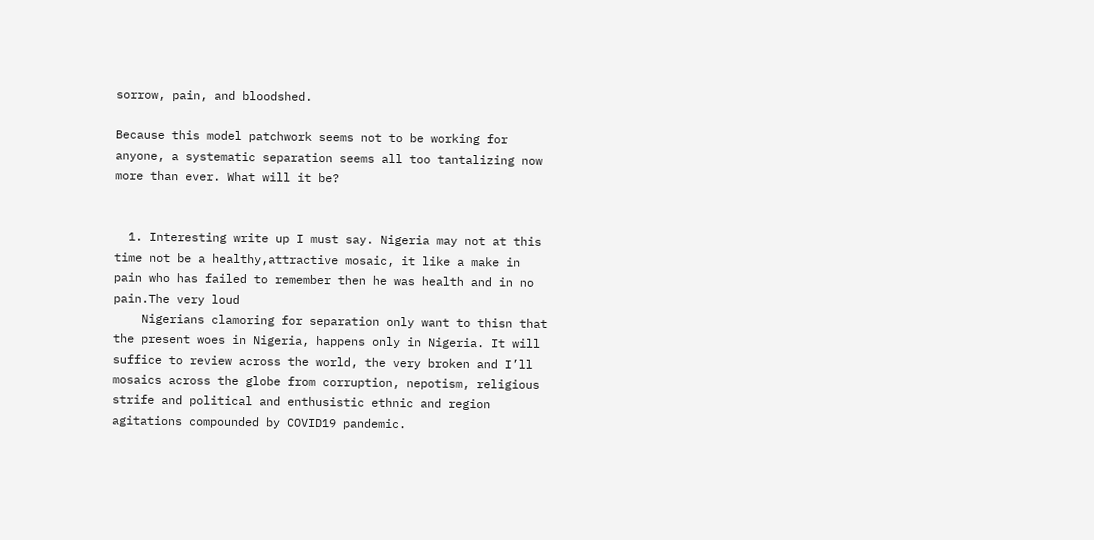sorrow, pain, and bloodshed.

Because this model patchwork seems not to be working for anyone, a systematic separation seems all too tantalizing now more than ever. What will it be?


  1. Interesting write up I must say. Nigeria may not at this time not be a healthy,attractive mosaic, it like a make in pain who has failed to remember then he was health and in no pain.The very loud
    Nigerians clamoring for separation only want to thisn that the present woes in Nigeria, happens only in Nigeria. It will suffice to review across the world, the very broken and I’ll mosaics across the globe from corruption, nepotism, religious strife and political and enthusistic ethnic and region agitations compounded by COVID19 pandemic.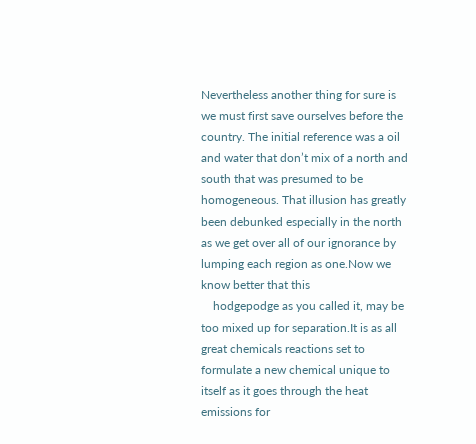Nevertheless another thing for sure is we must first save ourselves before the country. The initial reference was a oil and water that don’t mix of a north and south that was presumed to be homogeneous. That illusion has greatly been debunked especially in the north as we get over all of our ignorance by lumping each region as one.Now we know better that this
    hodgepodge as you called it, may be too mixed up for separation.It is as all great chemicals reactions set to formulate a new chemical unique to itself as it goes through the heat emissions for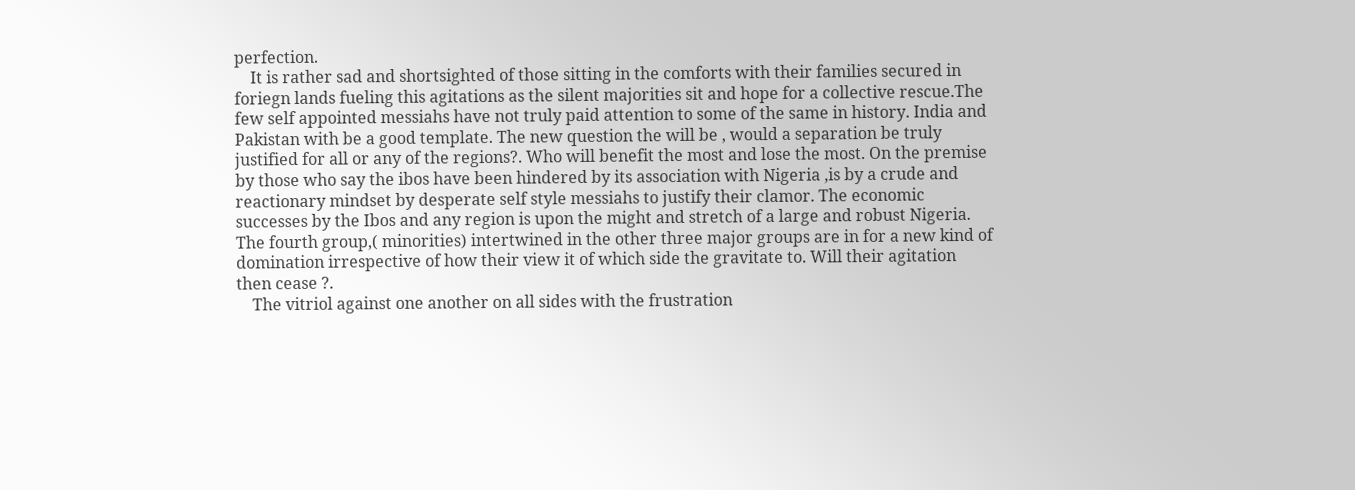perfection.
    It is rather sad and shortsighted of those sitting in the comforts with their families secured in foriegn lands fueling this agitations as the silent majorities sit and hope for a collective rescue.The few self appointed messiahs have not truly paid attention to some of the same in history. India and Pakistan with be a good template. The new question the will be , would a separation be truly justified for all or any of the regions?. Who will benefit the most and lose the most. On the premise by those who say the ibos have been hindered by its association with Nigeria ,is by a crude and reactionary mindset by desperate self style messiahs to justify their clamor. The economic successes by the Ibos and any region is upon the might and stretch of a large and robust Nigeria. The fourth group,( minorities) intertwined in the other three major groups are in for a new kind of domination irrespective of how their view it of which side the gravitate to. Will their agitation then cease ?.
    The vitriol against one another on all sides with the frustration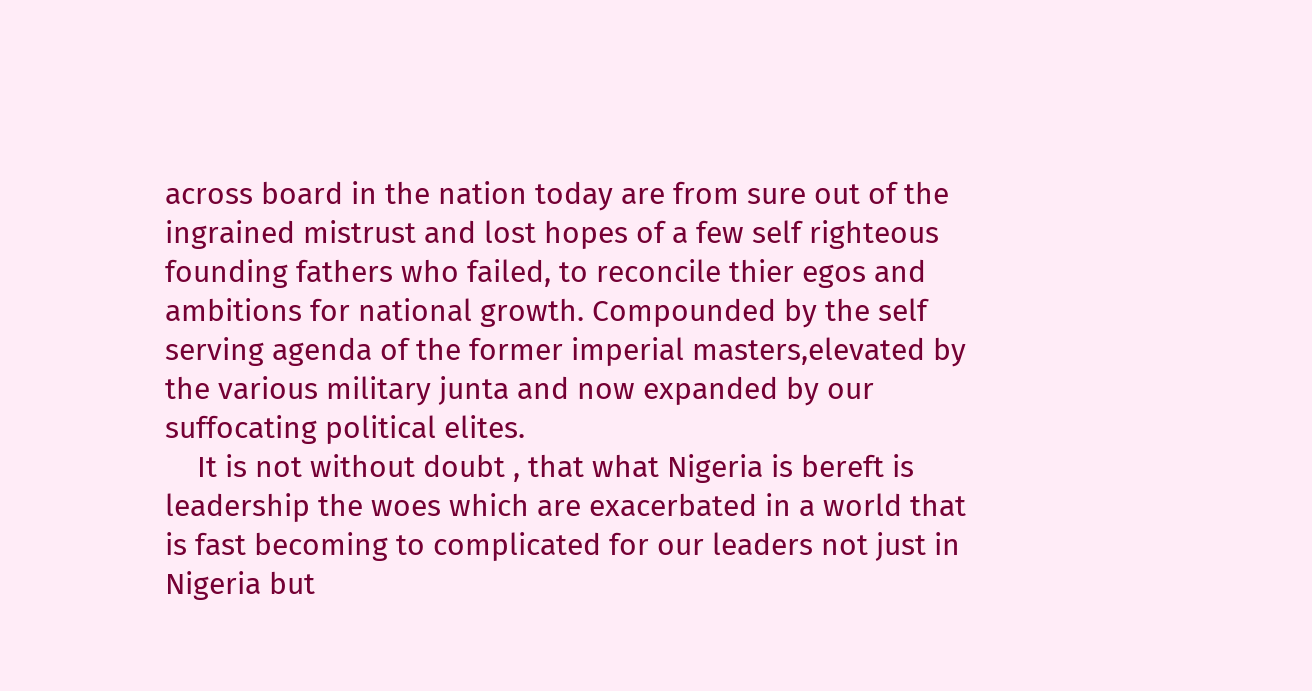across board in the nation today are from sure out of the ingrained mistrust and lost hopes of a few self righteous founding fathers who failed, to reconcile thier egos and ambitions for national growth. Compounded by the self serving agenda of the former imperial masters,elevated by the various military junta and now expanded by our suffocating political elites.
    It is not without doubt , that what Nigeria is bereft is leadership the woes which are exacerbated in a world that is fast becoming to complicated for our leaders not just in Nigeria but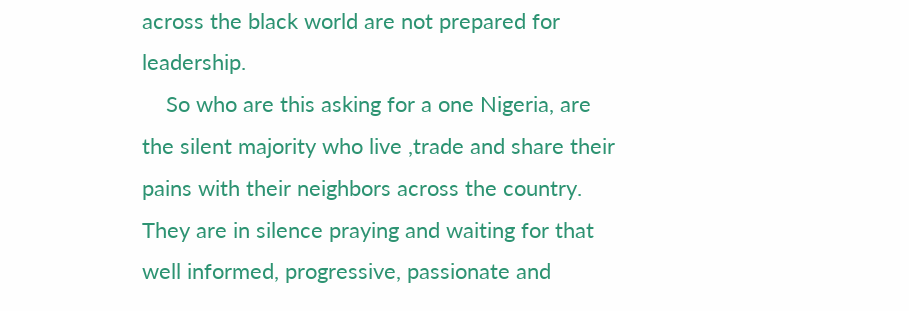across the black world are not prepared for leadership.
    So who are this asking for a one Nigeria, are the silent majority who live ,trade and share their pains with their neighbors across the country. They are in silence praying and waiting for that well informed, progressive, passionate and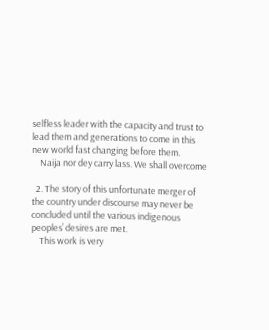selfless leader with the capacity and trust to lead them and generations to come in this new world fast changing before them.
    Naija nor dey carry lass. We shall overcome

  2. The story of this unfortunate merger of the country under discourse may never be concluded until the various indigenous peoples’ desires are met.
    This work is very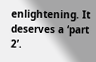enlightening. It deserves a ‘part 2’.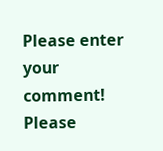Please enter your comment!
Please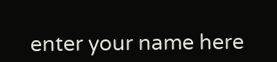enter your name here